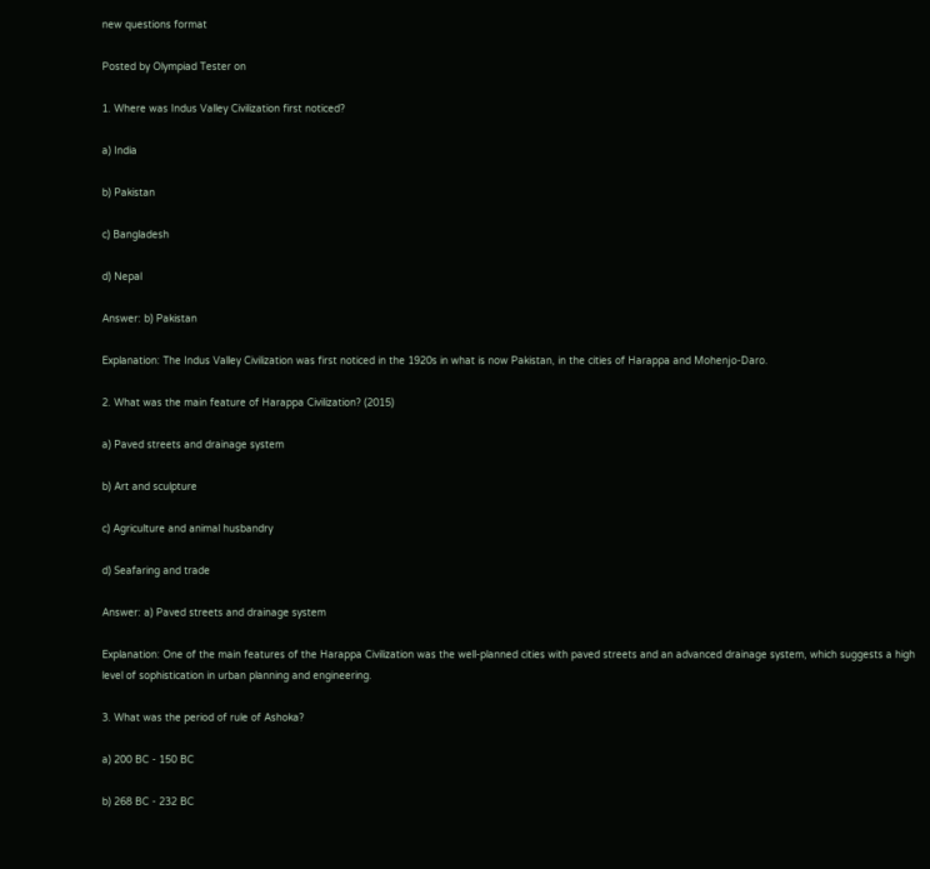new questions format

Posted by Olympiad Tester on

1. Where was Indus Valley Civilization first noticed?

a) India

b) Pakistan

c) Bangladesh

d) Nepal

Answer: b) Pakistan

Explanation: The Indus Valley Civilization was first noticed in the 1920s in what is now Pakistan, in the cities of Harappa and Mohenjo-Daro.

2. What was the main feature of Harappa Civilization? (2015)

a) Paved streets and drainage system

b) Art and sculpture

c) Agriculture and animal husbandry

d) Seafaring and trade

Answer: a) Paved streets and drainage system

Explanation: One of the main features of the Harappa Civilization was the well-planned cities with paved streets and an advanced drainage system, which suggests a high level of sophistication in urban planning and engineering.

3. What was the period of rule of Ashoka?

a) 200 BC - 150 BC

b) 268 BC - 232 BC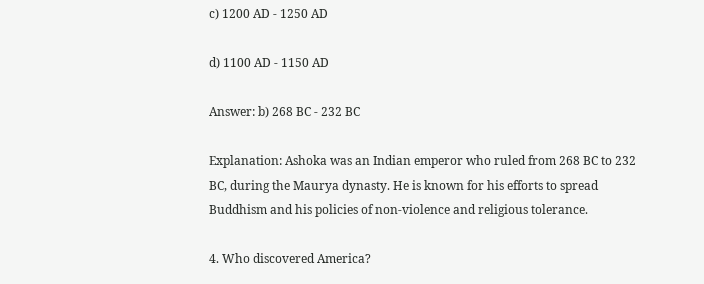c) 1200 AD - 1250 AD

d) 1100 AD - 1150 AD

Answer: b) 268 BC - 232 BC

Explanation: Ashoka was an Indian emperor who ruled from 268 BC to 232 BC, during the Maurya dynasty. He is known for his efforts to spread Buddhism and his policies of non-violence and religious tolerance.

4. Who discovered America?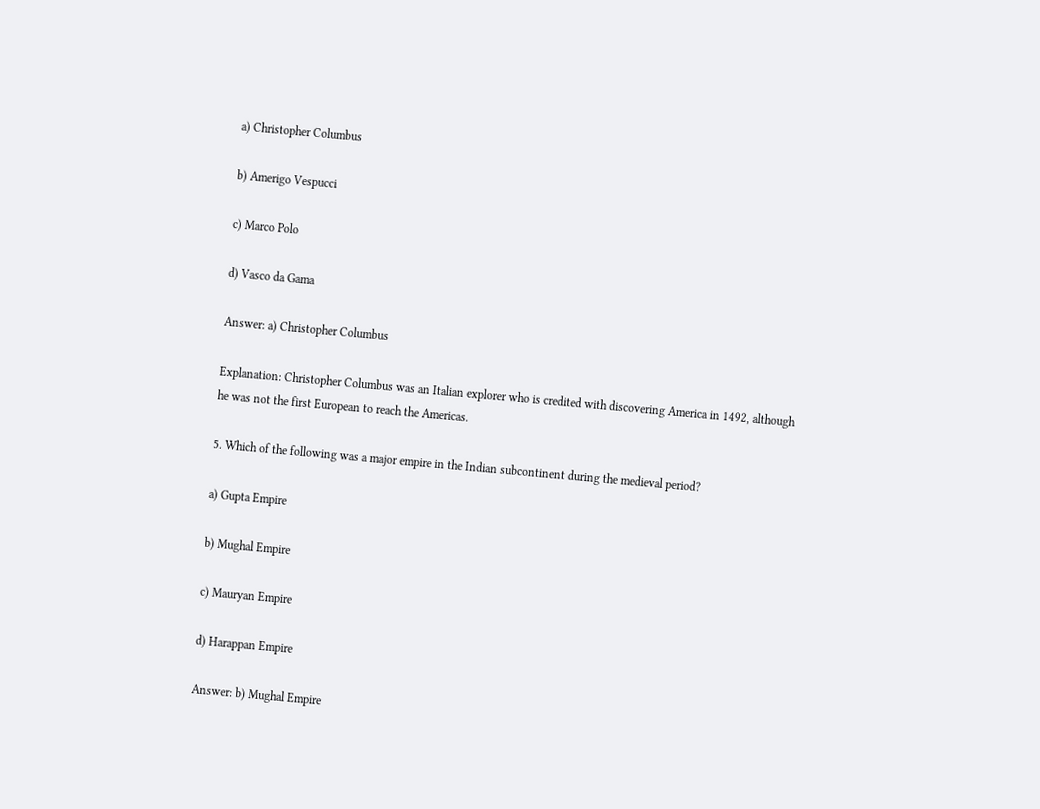a) Christopher Columbus

b) Amerigo Vespucci

c) Marco Polo

d) Vasco da Gama

Answer: a) Christopher Columbus

Explanation: Christopher Columbus was an Italian explorer who is credited with discovering America in 1492, although he was not the first European to reach the Americas.

5. Which of the following was a major empire in the Indian subcontinent during the medieval period?

a) Gupta Empire

b) Mughal Empire

c) Mauryan Empire

d) Harappan Empire

Answer: b) Mughal Empire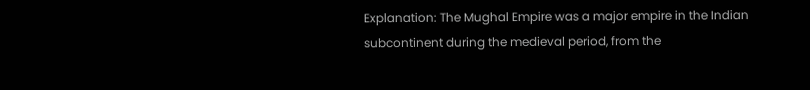Explanation: The Mughal Empire was a major empire in the Indian subcontinent during the medieval period, from the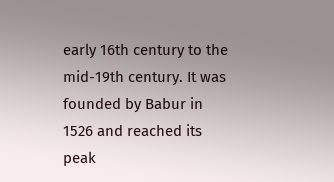early 16th century to the mid-19th century. It was founded by Babur in 1526 and reached its peak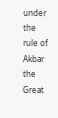under the rule of Akbar the Great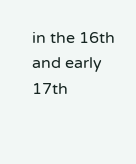in the 16th and early 17th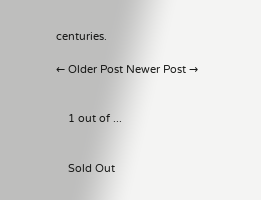centuries.

← Older Post Newer Post →


    1 out of ...


    Sold Out